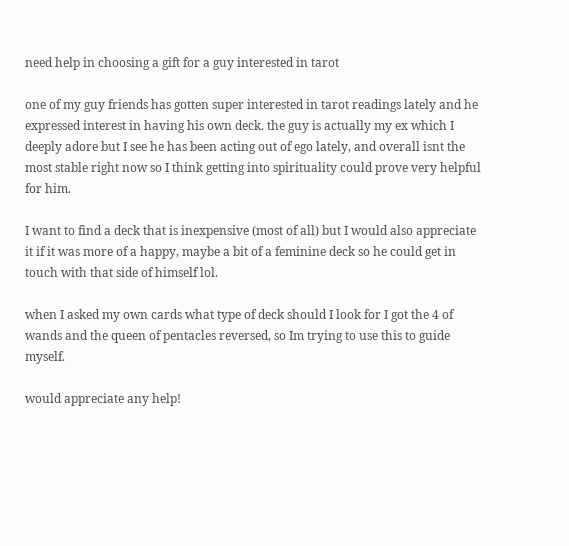need help in choosing a gift for a guy interested in tarot

one of my guy friends has gotten super interested in tarot readings lately and he expressed interest in having his own deck. the guy is actually my ex which I deeply adore but I see he has been acting out of ego lately, and overall isnt the most stable right now so I think getting into spirituality could prove very helpful for him.

I want to find a deck that is inexpensive (most of all) but I would also appreciate it if it was more of a happy, maybe a bit of a feminine deck so he could get in touch with that side of himself lol.

when I asked my own cards what type of deck should I look for I got the 4 of wands and the queen of pentacles reversed, so Im trying to use this to guide myself.

would appreciate any help!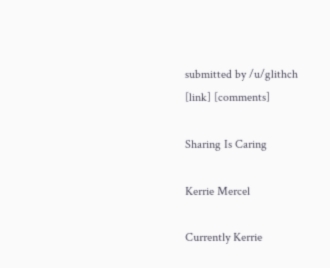submitted by /u/glithch
[link] [comments]

Sharing Is Caring

Kerrie Mercel

Currently Kerrie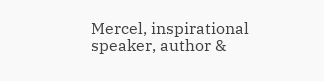Mercel, inspirational speaker, author &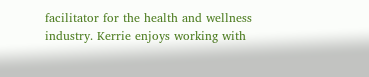facilitator for the health and wellness industry. Kerrie enjoys working with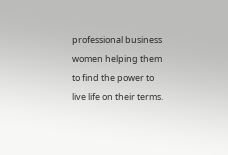professional business women helping them to find the power to live life on their terms.